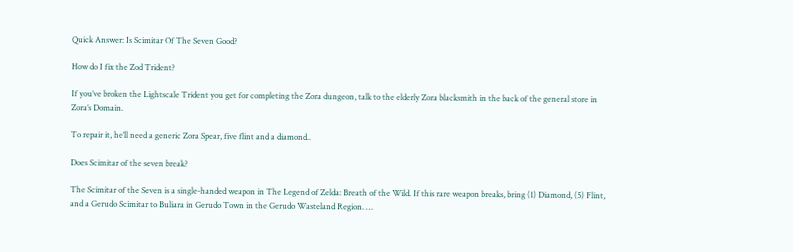Quick Answer: Is Scimitar Of The Seven Good?

How do I fix the Zod Trident?

If you’ve broken the Lightscale Trident you get for completing the Zora dungeon, talk to the elderly Zora blacksmith in the back of the general store in Zora’s Domain.

To repair it, he’ll need a generic Zora Spear, five flint and a diamond..

Does Scimitar of the seven break?

The Scimitar of the Seven is a single-handed weapon in The Legend of Zelda: Breath of the Wild. If this rare weapon breaks, bring (1) Diamond, (5) Flint, and a Gerudo Scimitar to Buliara in Gerudo Town in the Gerudo Wasteland Region. …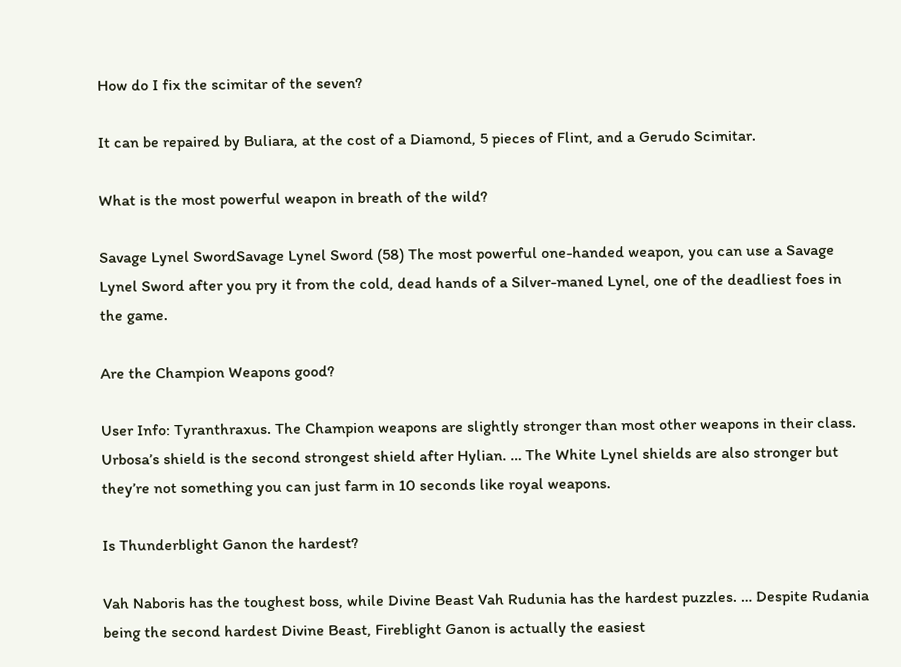How do I fix the scimitar of the seven?

It can be repaired by Buliara, at the cost of a Diamond, 5 pieces of Flint, and a Gerudo Scimitar.

What is the most powerful weapon in breath of the wild?

Savage Lynel SwordSavage Lynel Sword (58) The most powerful one-handed weapon, you can use a Savage Lynel Sword after you pry it from the cold, dead hands of a Silver-maned Lynel, one of the deadliest foes in the game.

Are the Champion Weapons good?

User Info: Tyranthraxus. The Champion weapons are slightly stronger than most other weapons in their class. Urbosa’s shield is the second strongest shield after Hylian. … The White Lynel shields are also stronger but they’re not something you can just farm in 10 seconds like royal weapons.

Is Thunderblight Ganon the hardest?

Vah Naboris has the toughest boss, while Divine Beast Vah Rudunia has the hardest puzzles. … Despite Rudania being the second hardest Divine Beast, Fireblight Ganon is actually the easiest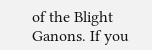of the Blight Ganons. If you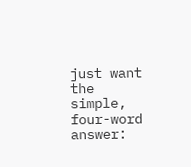just want the simple, four-word answer: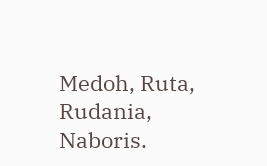Medoh, Ruta, Rudania, Naboris.